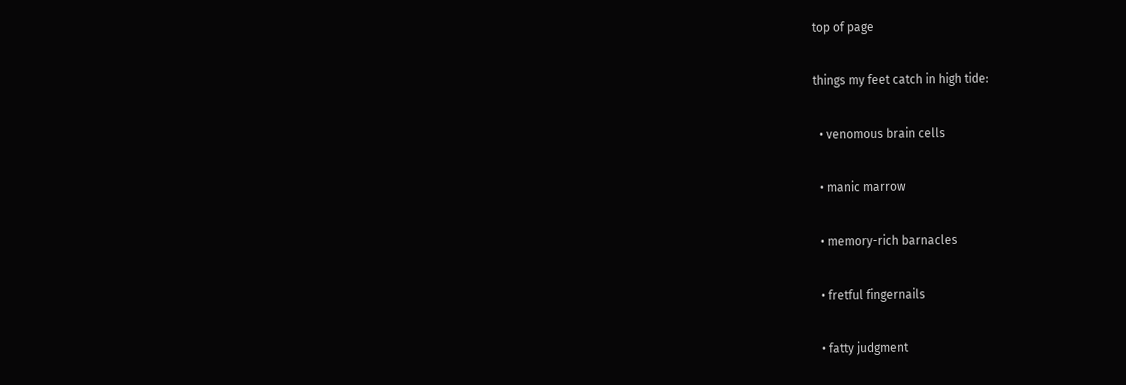top of page

things my feet catch in high tide:

  • venomous brain cells

  • manic marrow

  • memory-rich barnacles

  • fretful fingernails

  • fatty judgment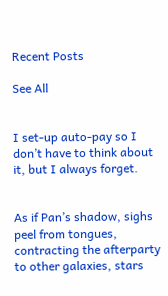Recent Posts

See All


I set-up auto-pay so I don’t have to think about it, but I always forget.


As if Pan’s shadow, sighs peel from tongues, contracting the afterparty to other galaxies, stars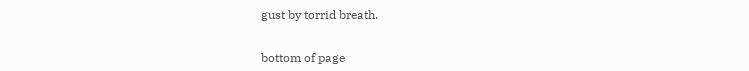gust by torrid breath.


bottom of page